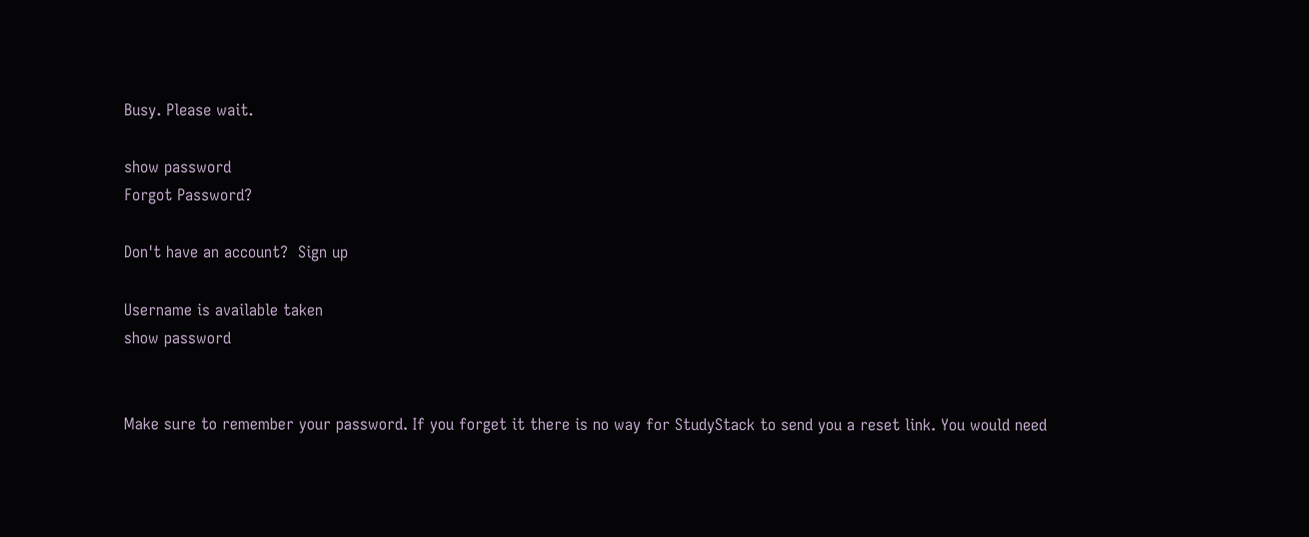Busy. Please wait.

show password
Forgot Password?

Don't have an account?  Sign up

Username is available taken
show password


Make sure to remember your password. If you forget it there is no way for StudyStack to send you a reset link. You would need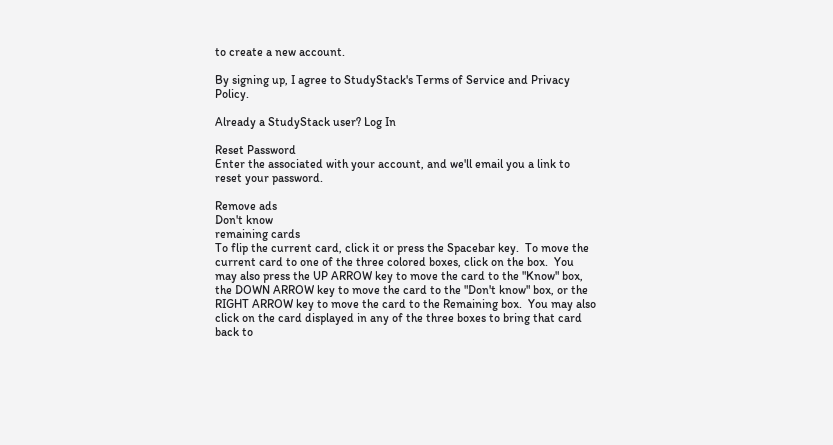to create a new account.

By signing up, I agree to StudyStack's Terms of Service and Privacy Policy.

Already a StudyStack user? Log In

Reset Password
Enter the associated with your account, and we'll email you a link to reset your password.

Remove ads
Don't know
remaining cards
To flip the current card, click it or press the Spacebar key.  To move the current card to one of the three colored boxes, click on the box.  You may also press the UP ARROW key to move the card to the "Know" box, the DOWN ARROW key to move the card to the "Don't know" box, or the RIGHT ARROW key to move the card to the Remaining box.  You may also click on the card displayed in any of the three boxes to bring that card back to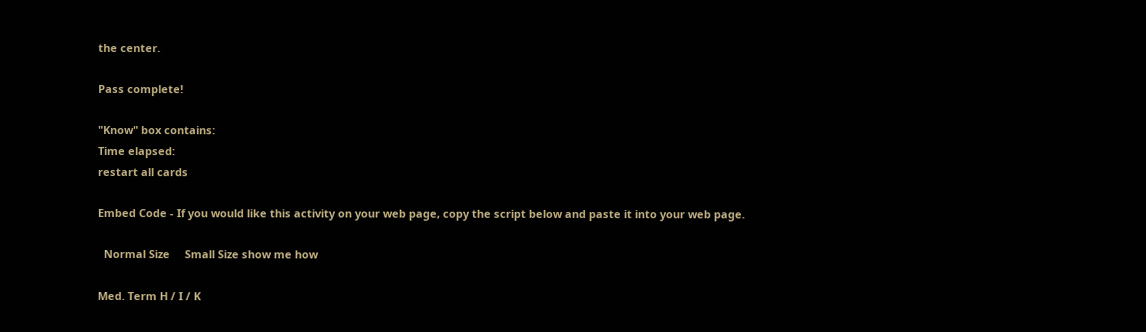the center.

Pass complete!

"Know" box contains:
Time elapsed:
restart all cards

Embed Code - If you would like this activity on your web page, copy the script below and paste it into your web page.

  Normal Size     Small Size show me how

Med. Term H / I / K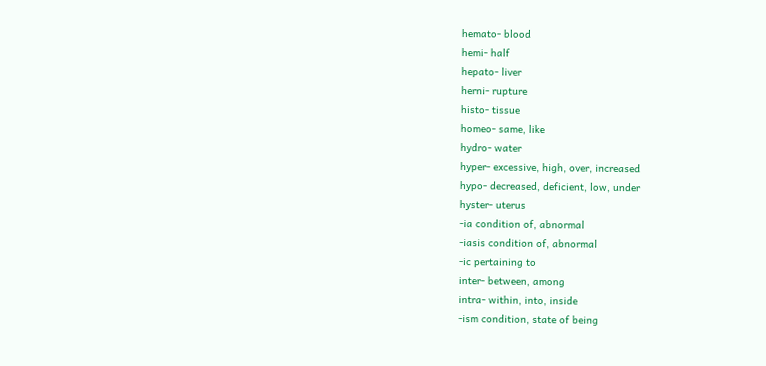hemato- blood
hemi- half
hepato- liver
herni- rupture
histo- tissue
homeo- same, like
hydro- water
hyper- excessive, high, over, increased
hypo- decreased, deficient, low, under
hyster- uterus
-ia condition of, abnormal
-iasis condition of, abnormal
-ic pertaining to
inter- between, among
intra- within, into, inside
-ism condition, state of being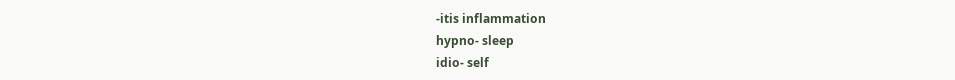-itis inflammation
hypno- sleep
idio- self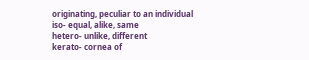originating, peculiar to an individual
iso- equal, alike, same
hetero- unlike, different
kerato- cornea of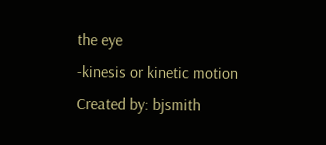the eye
-kinesis or kinetic motion
Created by: bjsmith